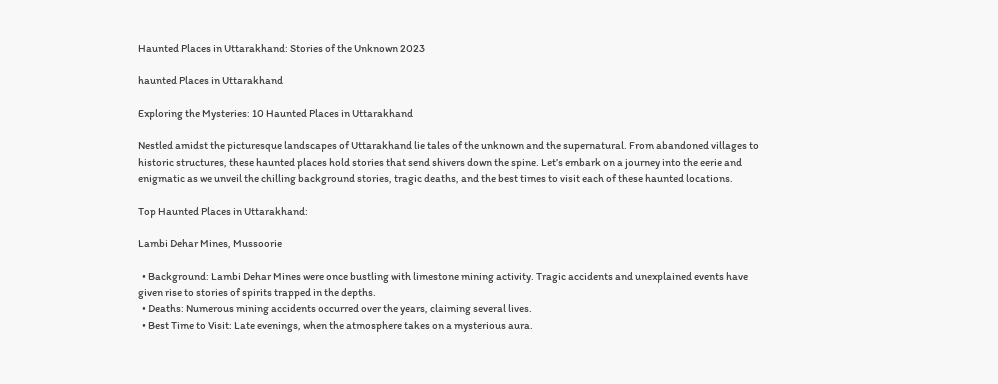Haunted Places in Uttarakhand: Stories of the Unknown 2023

haunted Places in Uttarakhand

Exploring the Mysteries: 10 Haunted Places in Uttarakhand

Nestled amidst the picturesque landscapes of Uttarakhand lie tales of the unknown and the supernatural. From abandoned villages to historic structures, these haunted places hold stories that send shivers down the spine. Let’s embark on a journey into the eerie and enigmatic as we unveil the chilling background stories, tragic deaths, and the best times to visit each of these haunted locations.

Top Haunted Places in Uttarakhand:

Lambi Dehar Mines, Mussoorie

  • Background: Lambi Dehar Mines were once bustling with limestone mining activity. Tragic accidents and unexplained events have given rise to stories of spirits trapped in the depths.
  • Deaths: Numerous mining accidents occurred over the years, claiming several lives.
  • Best Time to Visit: Late evenings, when the atmosphere takes on a mysterious aura.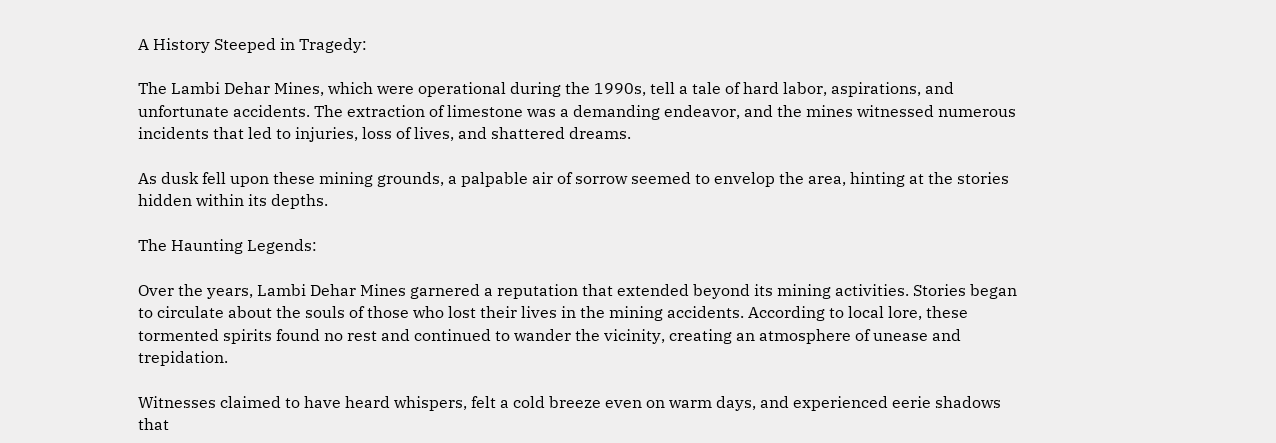A History Steeped in Tragedy:

The Lambi Dehar Mines, which were operational during the 1990s, tell a tale of hard labor, aspirations, and unfortunate accidents. The extraction of limestone was a demanding endeavor, and the mines witnessed numerous incidents that led to injuries, loss of lives, and shattered dreams.

As dusk fell upon these mining grounds, a palpable air of sorrow seemed to envelop the area, hinting at the stories hidden within its depths.

The Haunting Legends:

Over the years, Lambi Dehar Mines garnered a reputation that extended beyond its mining activities. Stories began to circulate about the souls of those who lost their lives in the mining accidents. According to local lore, these tormented spirits found no rest and continued to wander the vicinity, creating an atmosphere of unease and trepidation.

Witnesses claimed to have heard whispers, felt a cold breeze even on warm days, and experienced eerie shadows that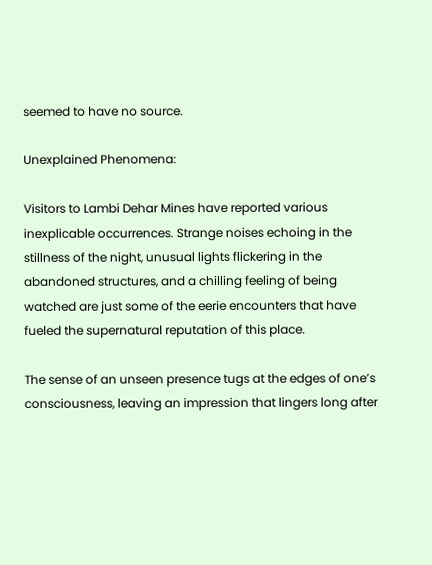seemed to have no source.

Unexplained Phenomena:

Visitors to Lambi Dehar Mines have reported various inexplicable occurrences. Strange noises echoing in the stillness of the night, unusual lights flickering in the abandoned structures, and a chilling feeling of being watched are just some of the eerie encounters that have fueled the supernatural reputation of this place.

The sense of an unseen presence tugs at the edges of one’s consciousness, leaving an impression that lingers long after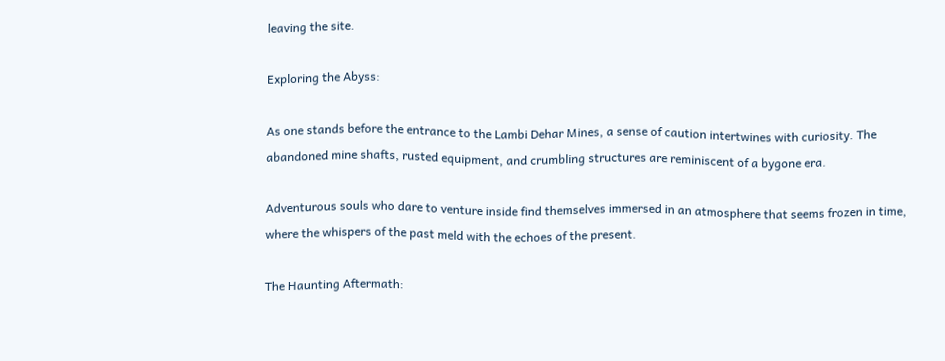leaving the site.

Exploring the Abyss:

As one stands before the entrance to the Lambi Dehar Mines, a sense of caution intertwines with curiosity. The abandoned mine shafts, rusted equipment, and crumbling structures are reminiscent of a bygone era.

Adventurous souls who dare to venture inside find themselves immersed in an atmosphere that seems frozen in time, where the whispers of the past meld with the echoes of the present.

The Haunting Aftermath: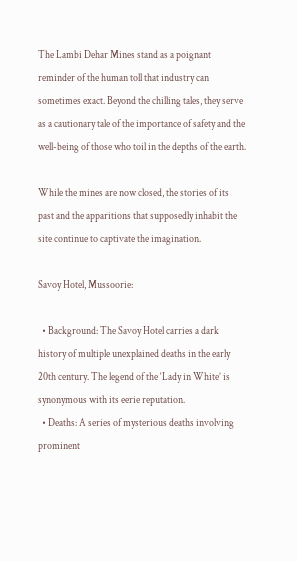The Lambi Dehar Mines stand as a poignant reminder of the human toll that industry can sometimes exact. Beyond the chilling tales, they serve as a cautionary tale of the importance of safety and the well-being of those who toil in the depths of the earth.

While the mines are now closed, the stories of its past and the apparitions that supposedly inhabit the site continue to captivate the imagination.

Savoy Hotel, Mussoorie:

  • Background: The Savoy Hotel carries a dark history of multiple unexplained deaths in the early 20th century. The legend of the ‘Lady in White’ is synonymous with its eerie reputation.
  • Deaths: A series of mysterious deaths involving prominent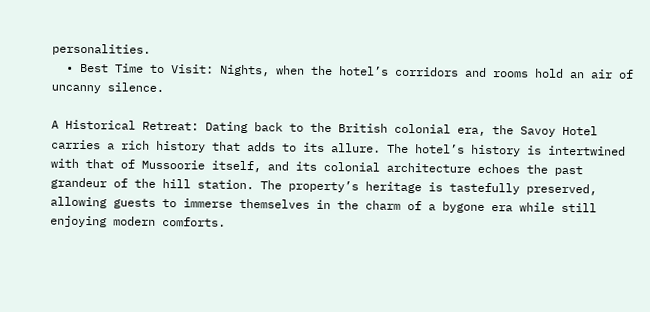personalities.
  • Best Time to Visit: Nights, when the hotel’s corridors and rooms hold an air of uncanny silence.

A Historical Retreat: Dating back to the British colonial era, the Savoy Hotel carries a rich history that adds to its allure. The hotel’s history is intertwined with that of Mussoorie itself, and its colonial architecture echoes the past grandeur of the hill station. The property’s heritage is tastefully preserved, allowing guests to immerse themselves in the charm of a bygone era while still enjoying modern comforts.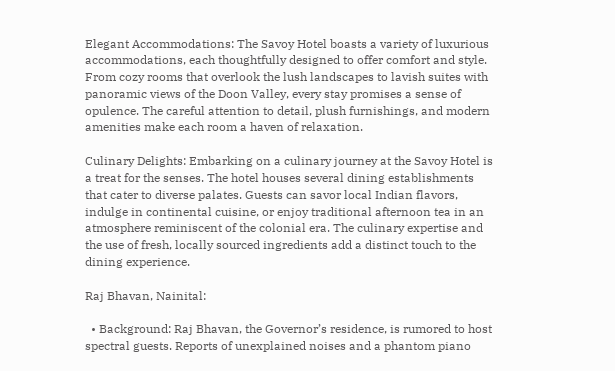Elegant Accommodations: The Savoy Hotel boasts a variety of luxurious accommodations, each thoughtfully designed to offer comfort and style. From cozy rooms that overlook the lush landscapes to lavish suites with panoramic views of the Doon Valley, every stay promises a sense of opulence. The careful attention to detail, plush furnishings, and modern amenities make each room a haven of relaxation.

Culinary Delights: Embarking on a culinary journey at the Savoy Hotel is a treat for the senses. The hotel houses several dining establishments that cater to diverse palates. Guests can savor local Indian flavors, indulge in continental cuisine, or enjoy traditional afternoon tea in an atmosphere reminiscent of the colonial era. The culinary expertise and the use of fresh, locally sourced ingredients add a distinct touch to the dining experience.

Raj Bhavan, Nainital:

  • Background: Raj Bhavan, the Governor’s residence, is rumored to host spectral guests. Reports of unexplained noises and a phantom piano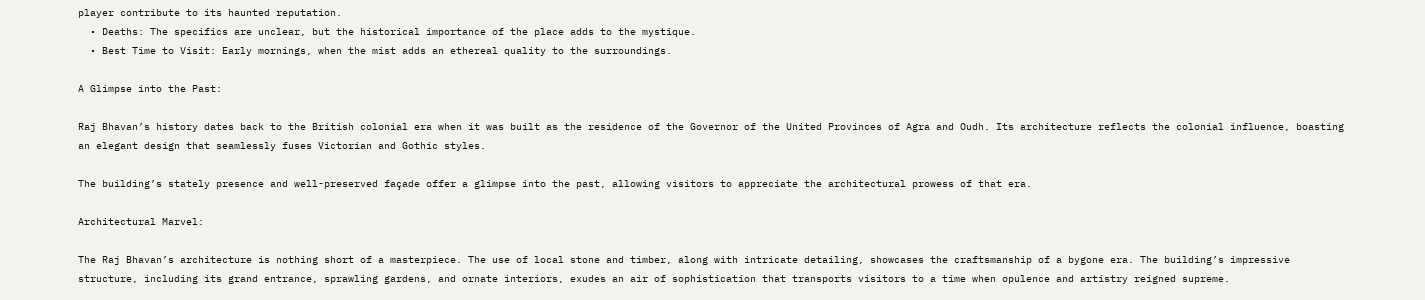player contribute to its haunted reputation.
  • Deaths: The specifics are unclear, but the historical importance of the place adds to the mystique.
  • Best Time to Visit: Early mornings, when the mist adds an ethereal quality to the surroundings.

A Glimpse into the Past:

Raj Bhavan’s history dates back to the British colonial era when it was built as the residence of the Governor of the United Provinces of Agra and Oudh. Its architecture reflects the colonial influence, boasting an elegant design that seamlessly fuses Victorian and Gothic styles.

The building’s stately presence and well-preserved façade offer a glimpse into the past, allowing visitors to appreciate the architectural prowess of that era.

Architectural Marvel:

The Raj Bhavan’s architecture is nothing short of a masterpiece. The use of local stone and timber, along with intricate detailing, showcases the craftsmanship of a bygone era. The building’s impressive structure, including its grand entrance, sprawling gardens, and ornate interiors, exudes an air of sophistication that transports visitors to a time when opulence and artistry reigned supreme.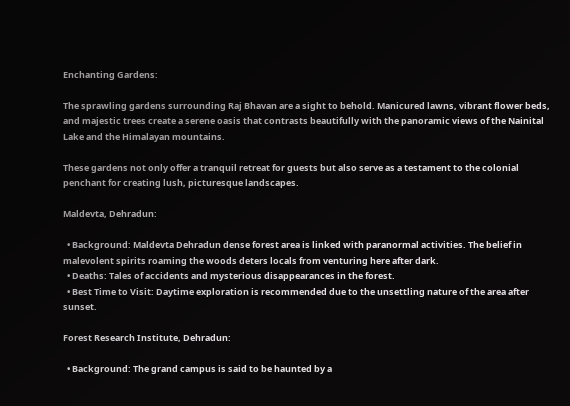Enchanting Gardens:

The sprawling gardens surrounding Raj Bhavan are a sight to behold. Manicured lawns, vibrant flower beds, and majestic trees create a serene oasis that contrasts beautifully with the panoramic views of the Nainital Lake and the Himalayan mountains.

These gardens not only offer a tranquil retreat for guests but also serve as a testament to the colonial penchant for creating lush, picturesque landscapes.

Maldevta, Dehradun:

  • Background: Maldevta Dehradun dense forest area is linked with paranormal activities. The belief in malevolent spirits roaming the woods deters locals from venturing here after dark.
  • Deaths: Tales of accidents and mysterious disappearances in the forest.
  • Best Time to Visit: Daytime exploration is recommended due to the unsettling nature of the area after sunset.

Forest Research Institute, Dehradun:

  • Background: The grand campus is said to be haunted by a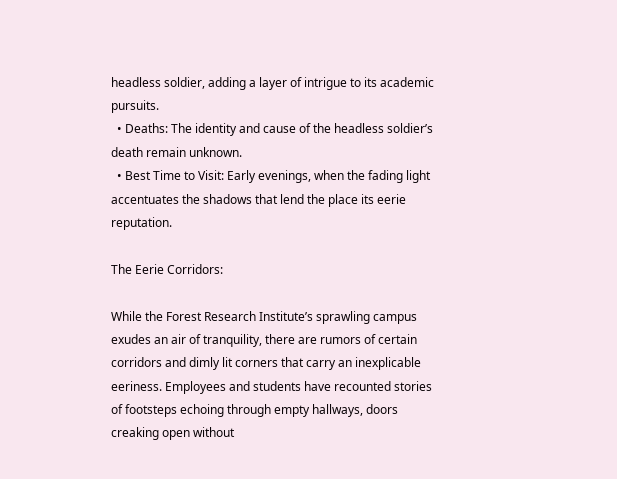headless soldier, adding a layer of intrigue to its academic pursuits.
  • Deaths: The identity and cause of the headless soldier’s death remain unknown.
  • Best Time to Visit: Early evenings, when the fading light accentuates the shadows that lend the place its eerie reputation.

The Eerie Corridors:

While the Forest Research Institute’s sprawling campus exudes an air of tranquility, there are rumors of certain corridors and dimly lit corners that carry an inexplicable eeriness. Employees and students have recounted stories of footsteps echoing through empty hallways, doors creaking open without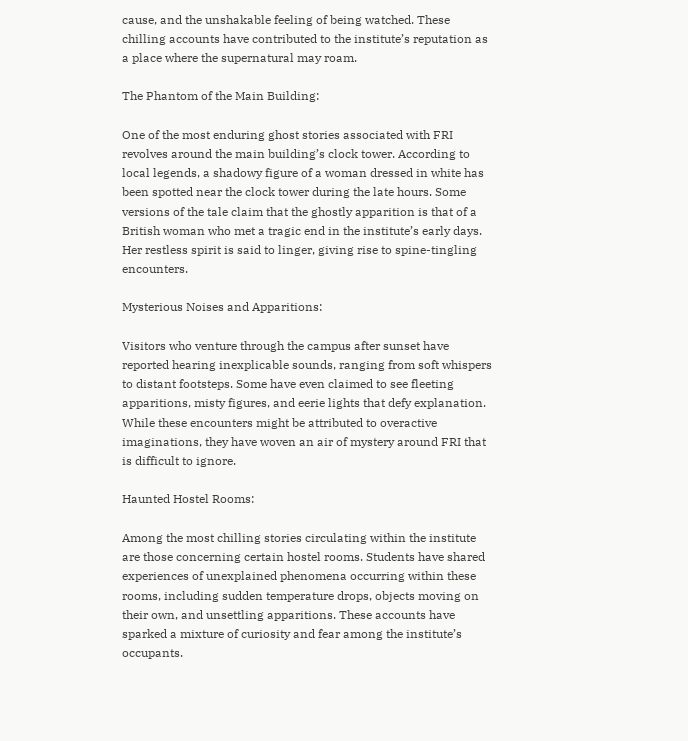cause, and the unshakable feeling of being watched. These chilling accounts have contributed to the institute’s reputation as a place where the supernatural may roam.

The Phantom of the Main Building:

One of the most enduring ghost stories associated with FRI revolves around the main building’s clock tower. According to local legends, a shadowy figure of a woman dressed in white has been spotted near the clock tower during the late hours. Some versions of the tale claim that the ghostly apparition is that of a British woman who met a tragic end in the institute’s early days. Her restless spirit is said to linger, giving rise to spine-tingling encounters.

Mysterious Noises and Apparitions:

Visitors who venture through the campus after sunset have reported hearing inexplicable sounds, ranging from soft whispers to distant footsteps. Some have even claimed to see fleeting apparitions, misty figures, and eerie lights that defy explanation. While these encounters might be attributed to overactive imaginations, they have woven an air of mystery around FRI that is difficult to ignore.

Haunted Hostel Rooms:

Among the most chilling stories circulating within the institute are those concerning certain hostel rooms. Students have shared experiences of unexplained phenomena occurring within these rooms, including sudden temperature drops, objects moving on their own, and unsettling apparitions. These accounts have sparked a mixture of curiosity and fear among the institute’s occupants.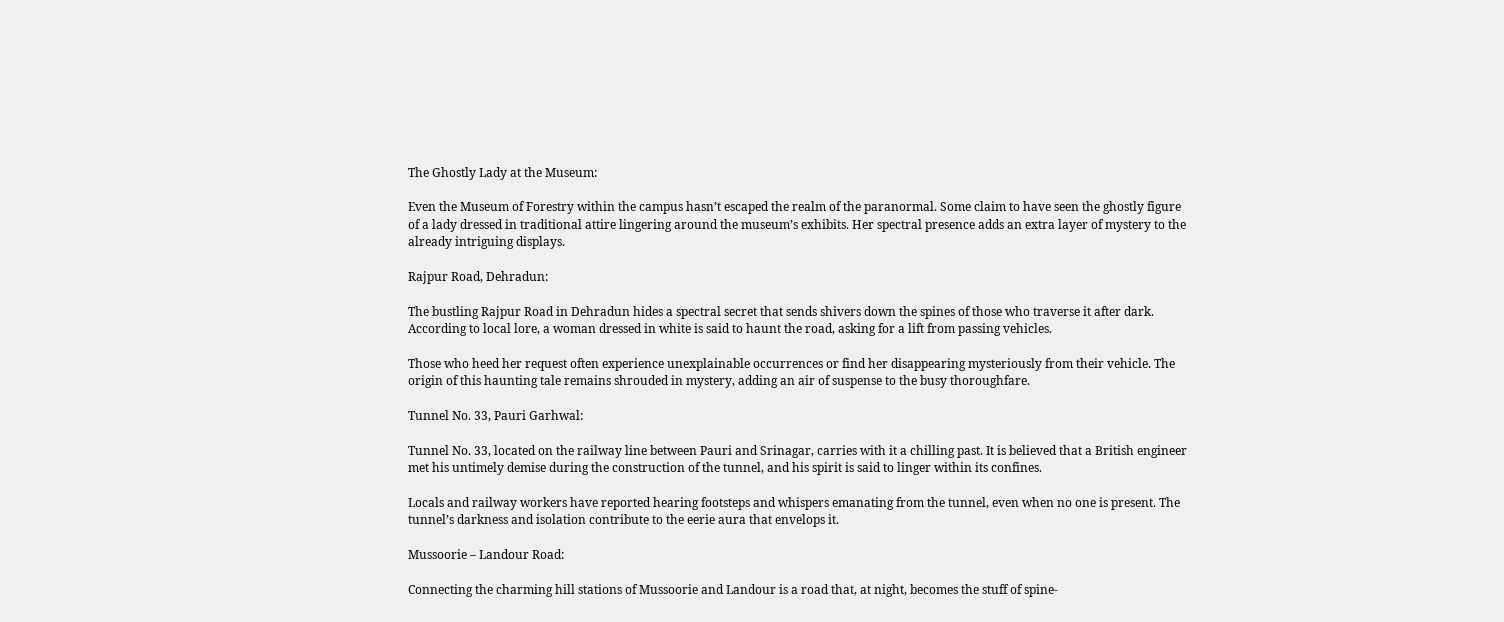The Ghostly Lady at the Museum:

Even the Museum of Forestry within the campus hasn’t escaped the realm of the paranormal. Some claim to have seen the ghostly figure of a lady dressed in traditional attire lingering around the museum’s exhibits. Her spectral presence adds an extra layer of mystery to the already intriguing displays.

Rajpur Road, Dehradun:

The bustling Rajpur Road in Dehradun hides a spectral secret that sends shivers down the spines of those who traverse it after dark. According to local lore, a woman dressed in white is said to haunt the road, asking for a lift from passing vehicles.

Those who heed her request often experience unexplainable occurrences or find her disappearing mysteriously from their vehicle. The origin of this haunting tale remains shrouded in mystery, adding an air of suspense to the busy thoroughfare.

Tunnel No. 33, Pauri Garhwal:

Tunnel No. 33, located on the railway line between Pauri and Srinagar, carries with it a chilling past. It is believed that a British engineer met his untimely demise during the construction of the tunnel, and his spirit is said to linger within its confines.

Locals and railway workers have reported hearing footsteps and whispers emanating from the tunnel, even when no one is present. The tunnel’s darkness and isolation contribute to the eerie aura that envelops it.

Mussoorie – Landour Road:

Connecting the charming hill stations of Mussoorie and Landour is a road that, at night, becomes the stuff of spine-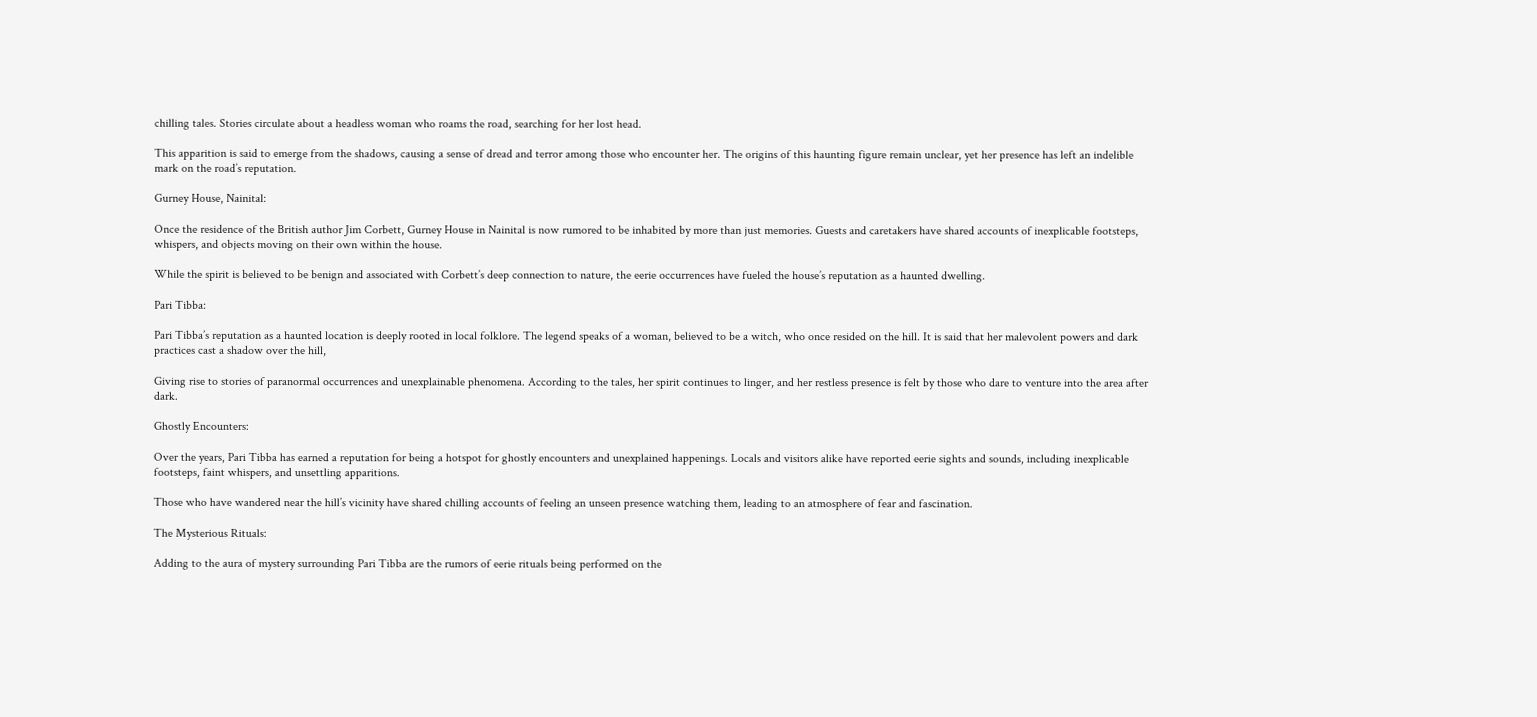chilling tales. Stories circulate about a headless woman who roams the road, searching for her lost head.

This apparition is said to emerge from the shadows, causing a sense of dread and terror among those who encounter her. The origins of this haunting figure remain unclear, yet her presence has left an indelible mark on the road’s reputation.

Gurney House, Nainital:

Once the residence of the British author Jim Corbett, Gurney House in Nainital is now rumored to be inhabited by more than just memories. Guests and caretakers have shared accounts of inexplicable footsteps, whispers, and objects moving on their own within the house.

While the spirit is believed to be benign and associated with Corbett’s deep connection to nature, the eerie occurrences have fueled the house’s reputation as a haunted dwelling.

Pari Tibba:

Pari Tibba’s reputation as a haunted location is deeply rooted in local folklore. The legend speaks of a woman, believed to be a witch, who once resided on the hill. It is said that her malevolent powers and dark practices cast a shadow over the hill,

Giving rise to stories of paranormal occurrences and unexplainable phenomena. According to the tales, her spirit continues to linger, and her restless presence is felt by those who dare to venture into the area after dark.

Ghostly Encounters:

Over the years, Pari Tibba has earned a reputation for being a hotspot for ghostly encounters and unexplained happenings. Locals and visitors alike have reported eerie sights and sounds, including inexplicable footsteps, faint whispers, and unsettling apparitions.

Those who have wandered near the hill’s vicinity have shared chilling accounts of feeling an unseen presence watching them, leading to an atmosphere of fear and fascination.

The Mysterious Rituals:

Adding to the aura of mystery surrounding Pari Tibba are the rumors of eerie rituals being performed on the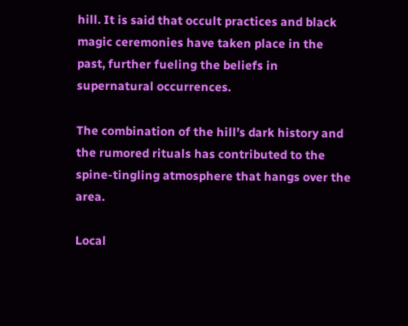hill. It is said that occult practices and black magic ceremonies have taken place in the past, further fueling the beliefs in supernatural occurrences.

The combination of the hill’s dark history and the rumored rituals has contributed to the spine-tingling atmosphere that hangs over the area.

Local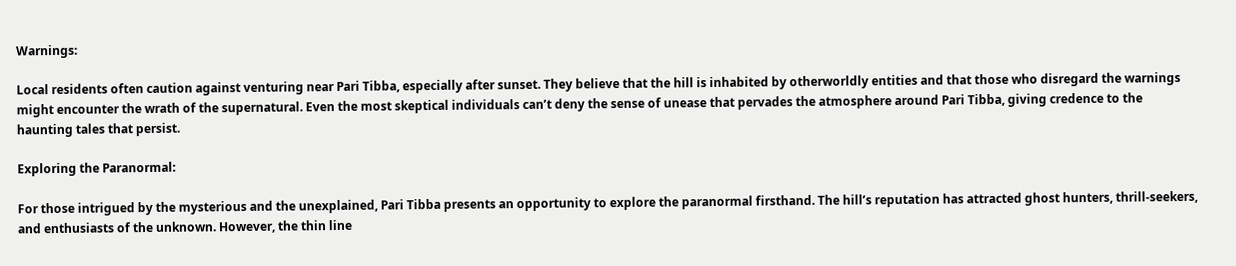Warnings:

Local residents often caution against venturing near Pari Tibba, especially after sunset. They believe that the hill is inhabited by otherworldly entities and that those who disregard the warnings might encounter the wrath of the supernatural. Even the most skeptical individuals can’t deny the sense of unease that pervades the atmosphere around Pari Tibba, giving credence to the haunting tales that persist.

Exploring the Paranormal:

For those intrigued by the mysterious and the unexplained, Pari Tibba presents an opportunity to explore the paranormal firsthand. The hill’s reputation has attracted ghost hunters, thrill-seekers, and enthusiasts of the unknown. However, the thin line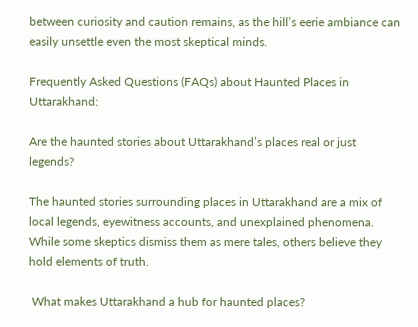between curiosity and caution remains, as the hill’s eerie ambiance can easily unsettle even the most skeptical minds.

Frequently Asked Questions (FAQs) about Haunted Places in Uttarakhand:

Are the haunted stories about Uttarakhand’s places real or just legends?

The haunted stories surrounding places in Uttarakhand are a mix of local legends, eyewitness accounts, and unexplained phenomena. While some skeptics dismiss them as mere tales, others believe they hold elements of truth.

 What makes Uttarakhand a hub for haunted places?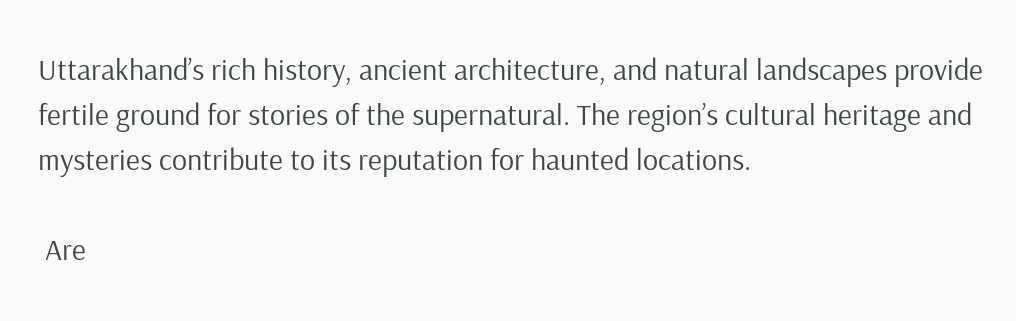Uttarakhand’s rich history, ancient architecture, and natural landscapes provide fertile ground for stories of the supernatural. The region’s cultural heritage and mysteries contribute to its reputation for haunted locations.

 Are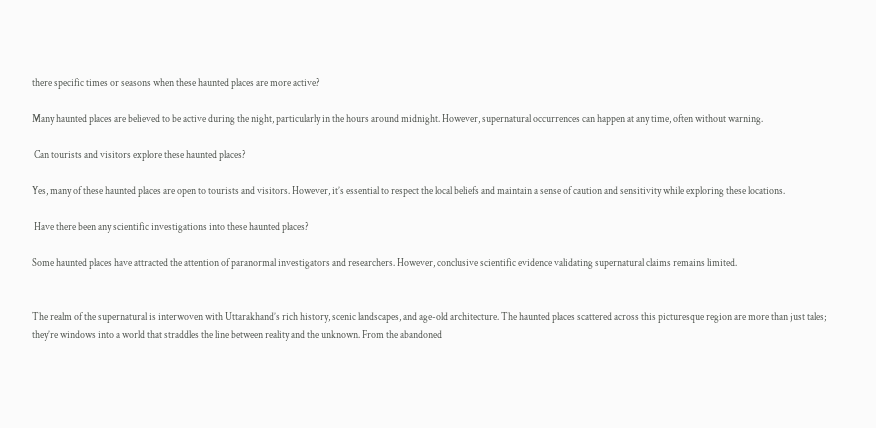there specific times or seasons when these haunted places are more active?

Many haunted places are believed to be active during the night, particularly in the hours around midnight. However, supernatural occurrences can happen at any time, often without warning.

 Can tourists and visitors explore these haunted places?

Yes, many of these haunted places are open to tourists and visitors. However, it’s essential to respect the local beliefs and maintain a sense of caution and sensitivity while exploring these locations.

 Have there been any scientific investigations into these haunted places?

Some haunted places have attracted the attention of paranormal investigators and researchers. However, conclusive scientific evidence validating supernatural claims remains limited.


The realm of the supernatural is interwoven with Uttarakhand’s rich history, scenic landscapes, and age-old architecture. The haunted places scattered across this picturesque region are more than just tales; they’re windows into a world that straddles the line between reality and the unknown. From the abandoned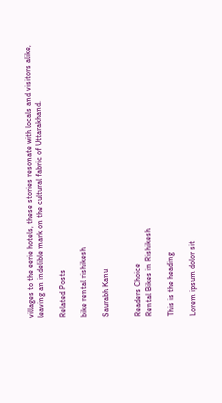villages to the eerie hotels, these stories resonate with locals and visitors alike, leaving an indelible mark on the cultural fabric of Uttarakhand.

Related Posts

bike rental rishikesh

Saurabh Kanu


Readers Choice
Rental Bikes in Rishikesh

This is the heading

Lorem ipsum dolor sit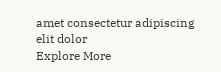amet consectetur adipiscing elit dolor
Explore More